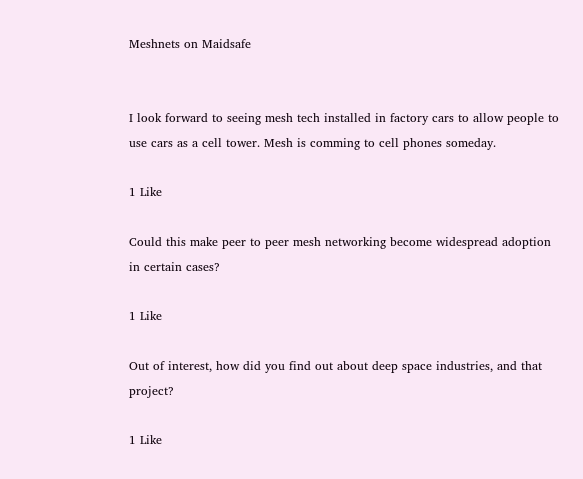Meshnets on Maidsafe


I look forward to seeing mesh tech installed in factory cars to allow people to use cars as a cell tower. Mesh is comming to cell phones someday.

1 Like

Could this make peer to peer mesh networking become widespread adoption in certain cases?

1 Like

Out of interest, how did you find out about deep space industries, and that project?

1 Like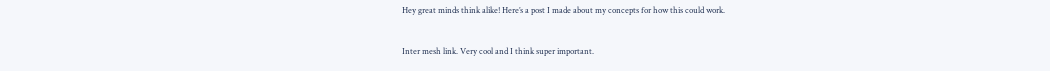Hey great minds think alike! Here’s a post I made about my concepts for how this could work.


Inter mesh link. Very cool and I think super important.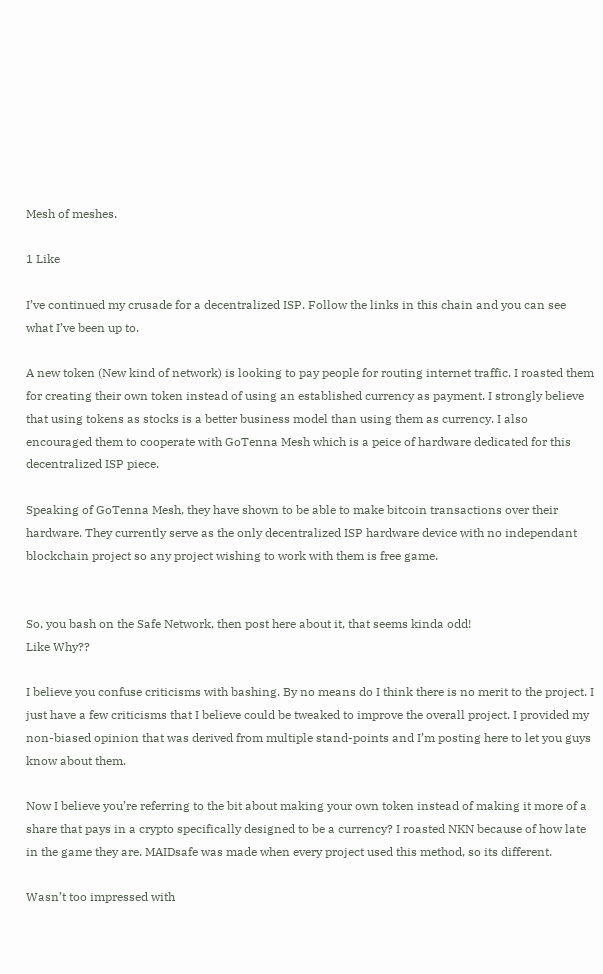Mesh of meshes.

1 Like

I’ve continued my crusade for a decentralized ISP. Follow the links in this chain and you can see what I’ve been up to.

A new token (New kind of network) is looking to pay people for routing internet traffic. I roasted them for creating their own token instead of using an established currency as payment. I strongly believe that using tokens as stocks is a better business model than using them as currency. I also encouraged them to cooperate with GoTenna Mesh which is a peice of hardware dedicated for this decentralized ISP piece.

Speaking of GoTenna Mesh, they have shown to be able to make bitcoin transactions over their hardware. They currently serve as the only decentralized ISP hardware device with no independant blockchain project so any project wishing to work with them is free game.


So, you bash on the Safe Network, then post here about it, that seems kinda odd!
Like Why??

I believe you confuse criticisms with bashing. By no means do I think there is no merit to the project. I just have a few criticisms that I believe could be tweaked to improve the overall project. I provided my non-biased opinion that was derived from multiple stand-points and I’m posting here to let you guys know about them.

Now I believe you’re referring to the bit about making your own token instead of making it more of a share that pays in a crypto specifically designed to be a currency? I roasted NKN because of how late in the game they are. MAIDsafe was made when every project used this method, so its different.

Wasn’t too impressed with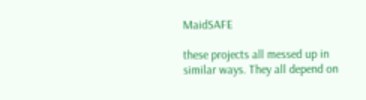MaidSAFE

these projects all messed up in similar ways. They all depend on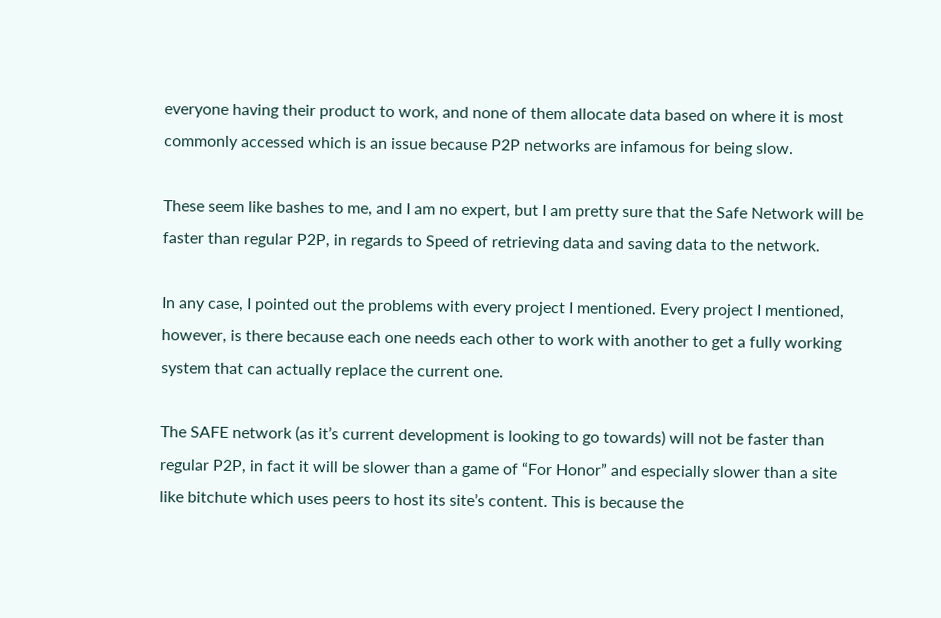everyone having their product to work, and none of them allocate data based on where it is most commonly accessed which is an issue because P2P networks are infamous for being slow.

These seem like bashes to me, and I am no expert, but I am pretty sure that the Safe Network will be faster than regular P2P, in regards to Speed of retrieving data and saving data to the network.

In any case, I pointed out the problems with every project I mentioned. Every project I mentioned, however, is there because each one needs each other to work with another to get a fully working system that can actually replace the current one.

The SAFE network (as it’s current development is looking to go towards) will not be faster than regular P2P, in fact it will be slower than a game of “For Honor” and especially slower than a site like bitchute which uses peers to host its site’s content. This is because the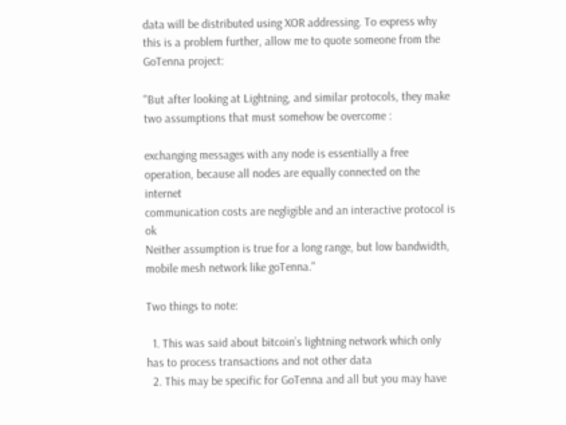data will be distributed using XOR addressing. To express why this is a problem further, allow me to quote someone from the GoTenna project:

"But after looking at Lightning, and similar protocols, they make two assumptions that must somehow be overcome :

exchanging messages with any node is essentially a free operation, because all nodes are equally connected on the internet
communication costs are negligible and an interactive protocol is ok
Neither assumption is true for a long range, but low bandwidth, mobile mesh network like goTenna."

Two things to note:

  1. This was said about bitcoin’s lightning network which only has to process transactions and not other data
  2. This may be specific for GoTenna and all but you may have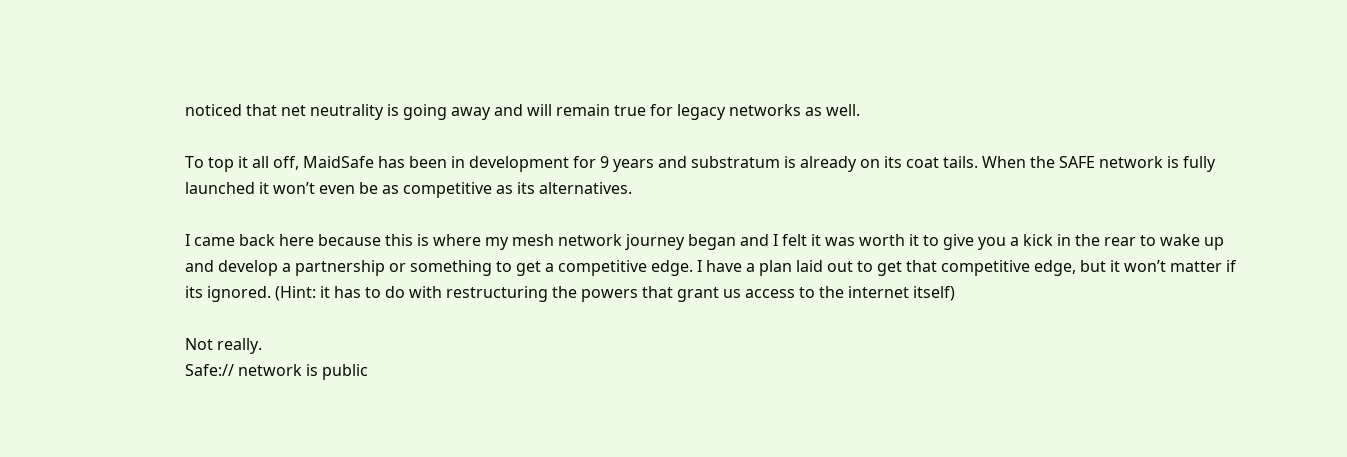noticed that net neutrality is going away and will remain true for legacy networks as well.

To top it all off, MaidSafe has been in development for 9 years and substratum is already on its coat tails. When the SAFE network is fully launched it won’t even be as competitive as its alternatives.

I came back here because this is where my mesh network journey began and I felt it was worth it to give you a kick in the rear to wake up and develop a partnership or something to get a competitive edge. I have a plan laid out to get that competitive edge, but it won’t matter if its ignored. (Hint: it has to do with restructuring the powers that grant us access to the internet itself)

Not really.
Safe:// network is public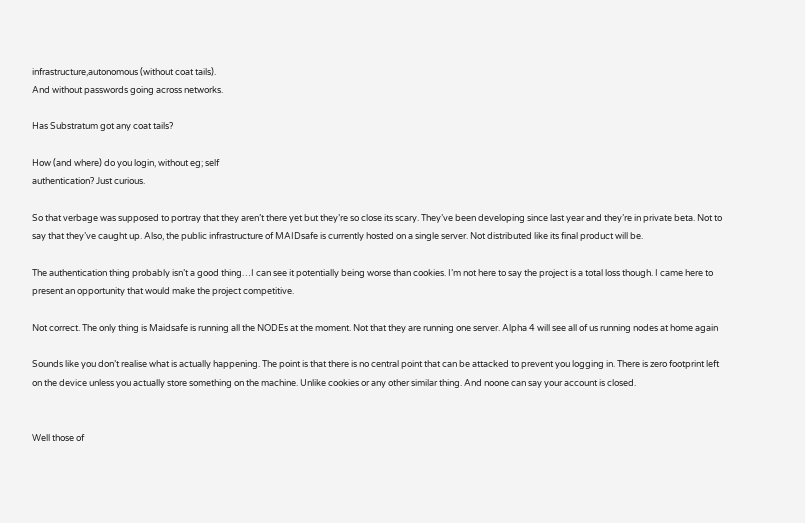infrastructure,autonomous (without coat tails).
And without passwords going across networks.

Has Substratum got any coat tails?

How (and where) do you login, without eg; self
authentication? Just curious.

So that verbage was supposed to portray that they aren’t there yet but they’re so close its scary. They’ve been developing since last year and they’re in private beta. Not to say that they’ve caught up. Also, the public infrastructure of MAIDsafe is currently hosted on a single server. Not distributed like its final product will be.

The authentication thing probably isn’t a good thing…I can see it potentially being worse than cookies. I’m not here to say the project is a total loss though. I came here to present an opportunity that would make the project competitive.

Not correct. The only thing is Maidsafe is running all the NODEs at the moment. Not that they are running one server. Alpha 4 will see all of us running nodes at home again

Sounds like you don’t realise what is actually happening. The point is that there is no central point that can be attacked to prevent you logging in. There is zero footprint left on the device unless you actually store something on the machine. Unlike cookies or any other similar thing. And noone can say your account is closed.


Well those of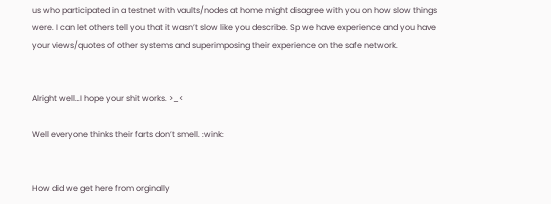us who participated in a testnet with vaults/nodes at home might disagree with you on how slow things were. I can let others tell you that it wasn’t slow like you describe. Sp we have experience and you have your views/quotes of other systems and superimposing their experience on the safe network.


Alright well…I hope your shit works. >_<

Well everyone thinks their farts don’t smell. :wink:


How did we get here from orginally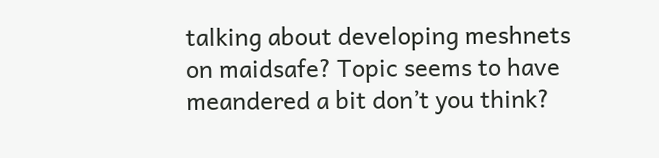talking about developing meshnets on maidsafe? Topic seems to have meandered a bit don’t you think?